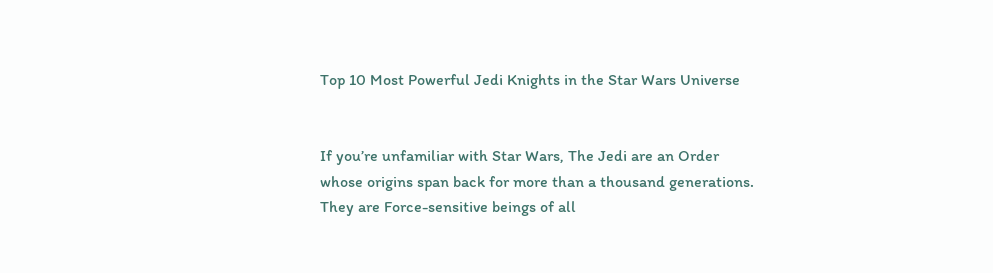Top 10 Most Powerful Jedi Knights in the Star Wars Universe


If you’re unfamiliar with Star Wars, The Jedi are an Order whose origins span back for more than a thousand generations. They are Force-sensitive beings of all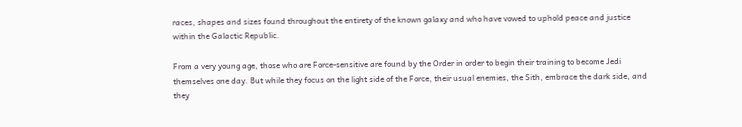races, shapes and sizes found throughout the entirety of the known galaxy and who have vowed to uphold peace and justice within the Galactic Republic.

From a very young age, those who are Force-sensitive are found by the Order in order to begin their training to become Jedi themselves one day. But while they focus on the light side of the Force, their usual enemies, the Sith, embrace the dark side, and they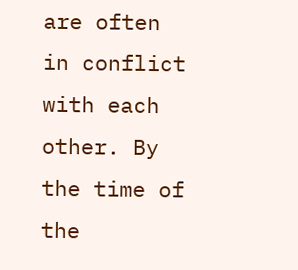are often in conflict with each other. By the time of the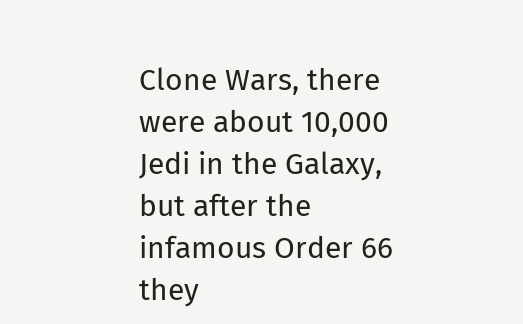Clone Wars, there were about 10,000 Jedi in the Galaxy, but after the infamous Order 66 they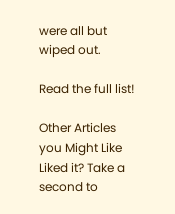were all but wiped out.

Read the full list!

Other Articles you Might Like
Liked it? Take a second to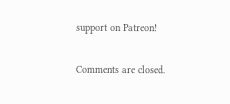support on Patreon!

Comments are closed.